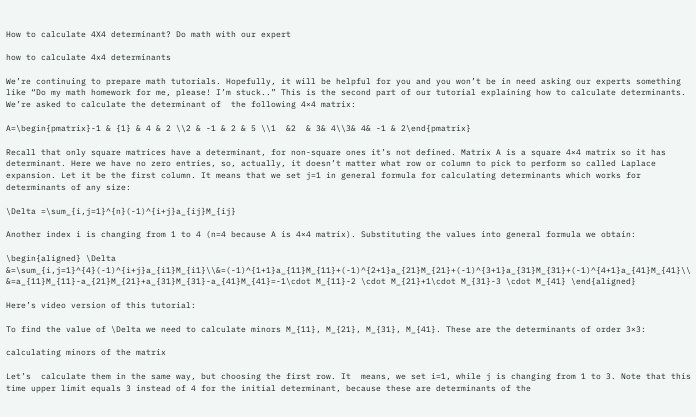How to calculate 4X4 determinant? Do math with our expert

how to calculate 4x4 determinants

We’re continuing to prepare math tutorials. Hopefully, it will be helpful for you and you won’t be in need asking our experts something like “Do my math homework for me, please! I’m stuck..” This is the second part of our tutorial explaining how to calculate determinants. We’re asked to calculate the determinant of  the following 4×4 matrix:

A=\begin{pmatrix}-1 & {1} & 4 & 2 \\2 & -1 & 2 & 5 \\1  &2  & 3& 4\\3& 4& -1 & 2\end{pmatrix}

Recall that only square matrices have a determinant, for non-square ones it’s not defined. Matrix A is a square 4×4 matrix so it has determinant. Here we have no zero entries, so, actually, it doesn’t matter what row or column to pick to perform so called Laplace expansion. Let it be the first column. It means that we set j=1 in general formula for calculating determinants which works for determinants of any size:

\Delta =\sum_{i,j=1}^{n}(-1)^{i+j}a_{ij}M_{ij}

Another index i is changing from 1 to 4 (n=4 because A is 4×4 matrix). Substituting the values into general formula we obtain:

\begin{aligned} \Delta &=\sum_{i,j=1}^{4}(-1)^{i+j}a_{i1}M_{i1}\\&=(-1)^{1+1}a_{11}M_{11}+(-1)^{2+1}a_{21}M_{21}+(-1)^{3+1}a_{31}M_{31}+(-1)^{4+1}a_{41}M_{41}\\&=a_{11}M_{11}-a_{21}M_{21}+a_{31}M_{31}-a_{41}M_{41}=-1\cdot M_{11}-2 \cdot M_{21}+1\cdot M_{31}-3 \cdot M_{41} \end{aligned}

Here’s video version of this tutorial:

To find the value of \Delta we need to calculate minors M_{11}, M_{21}, M_{31}, M_{41}. These are the determinants of order 3×3:

calculating minors of the matrix

Let’s  calculate them in the same way, but choosing the first row. It  means, we set i=1, while j is changing from 1 to 3. Note that this time upper limit equals 3 instead of 4 for the initial determinant, because these are determinants of the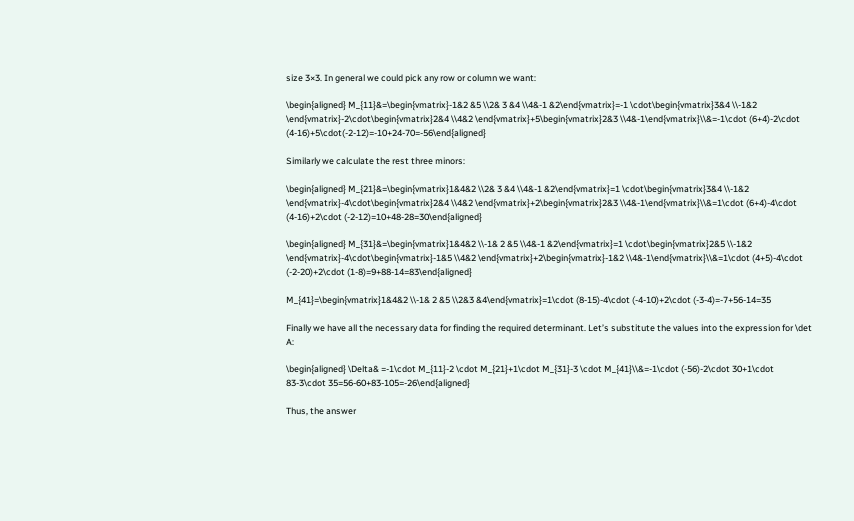size 3×3. In general we could pick any row or column we want:

\begin{aligned} M_{11}&=\begin{vmatrix}-1&2 &5 \\2& 3 &4 \\4&-1 &2\end{vmatrix}=-1 \cdot\begin{vmatrix}3&4 \\-1&2 \end{vmatrix}-2\cdot\begin{vmatrix}2&4 \\4&2 \end{vmatrix}+5\begin{vmatrix}2&3 \\4&-1\end{vmatrix}\\&=-1\cdot (6+4)-2\cdot (4-16)+5\cdot(-2-12)=-10+24-70=-56\end{aligned}

Similarly we calculate the rest three minors:

\begin{aligned} M_{21}&=\begin{vmatrix}1&4&2 \\2& 3 &4 \\4&-1 &2\end{vmatrix}=1 \cdot\begin{vmatrix}3&4 \\-1&2 \end{vmatrix}-4\cdot\begin{vmatrix}2&4 \\4&2 \end{vmatrix}+2\begin{vmatrix}2&3 \\4&-1\end{vmatrix}\\&=1\cdot (6+4)-4\cdot (4-16)+2\cdot (-2-12)=10+48-28=30\end{aligned}

\begin{aligned} M_{31}&=\begin{vmatrix}1&4&2 \\-1& 2 &5 \\4&-1 &2\end{vmatrix}=1 \cdot\begin{vmatrix}2&5 \\-1&2 \end{vmatrix}-4\cdot\begin{vmatrix}-1&5 \\4&2 \end{vmatrix}+2\begin{vmatrix}-1&2 \\4&-1\end{vmatrix}\\&=1\cdot (4+5)-4\cdot (-2-20)+2\cdot (1-8)=9+88-14=83\end{aligned}

M_{41}=\begin{vmatrix}1&4&2 \\-1& 2 &5 \\2&3 &4\end{vmatrix}=1\cdot (8-15)-4\cdot (-4-10)+2\cdot (-3-4)=-7+56-14=35

Finally we have all the necessary data for finding the required determinant. Let’s substitute the values into the expression for \det A:

\begin{aligned} \Delta& =-1\cdot M_{11}-2 \cdot M_{21}+1\cdot M_{31}-3 \cdot M_{41}\\&=-1\cdot (-56)-2\cdot 30+1\cdot 83-3\cdot 35=56-60+83-105=-26\end{aligned}

Thus, the answer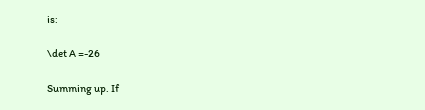is:

\det A =-26

Summing up. If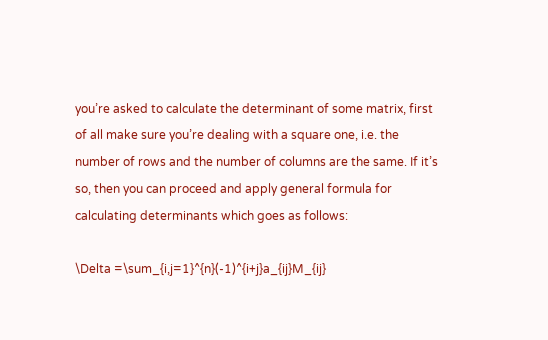you’re asked to calculate the determinant of some matrix, first of all make sure you’re dealing with a square one, i.e. the number of rows and the number of columns are the same. If it’s so, then you can proceed and apply general formula for calculating determinants which goes as follows:

\Delta =\sum_{i,j=1}^{n}(-1)^{i+j}a_{ij}M_{ij}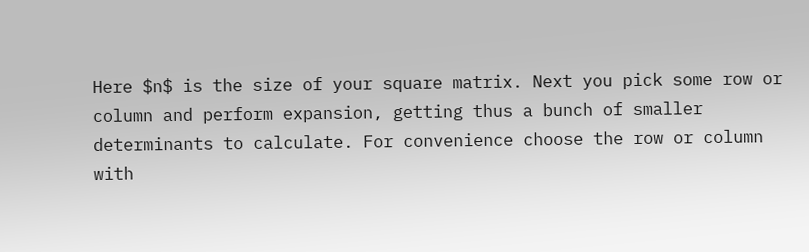Here $n$ is the size of your square matrix. Next you pick some row or column and perform expansion, getting thus a bunch of smaller determinants to calculate. For convenience choose the row or column with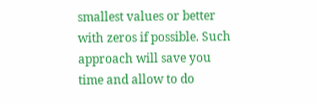smallest values or better with zeros if possible. Such approach will save you time and allow to do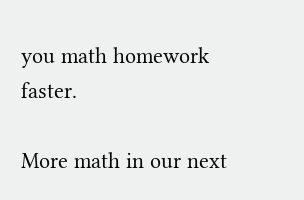you math homework faster.

More math in our next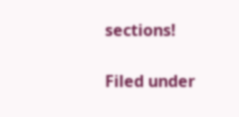sections!

Filed under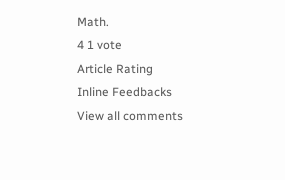Math.
4 1 vote
Article Rating
Inline Feedbacks
View all comments